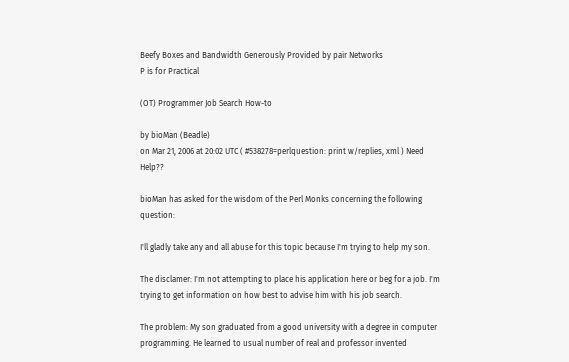Beefy Boxes and Bandwidth Generously Provided by pair Networks
P is for Practical

(OT) Programmer Job Search How-to

by bioMan (Beadle)
on Mar 21, 2006 at 20:02 UTC ( #538278=perlquestion: print w/replies, xml ) Need Help??

bioMan has asked for the wisdom of the Perl Monks concerning the following question:

I'll gladly take any and all abuse for this topic because I'm trying to help my son.

The disclamer: I'm not attempting to place his application here or beg for a job. I'm trying to get information on how best to advise him with his job search.

The problem: My son graduated from a good university with a degree in computer programming. He learned to usual number of real and professor invented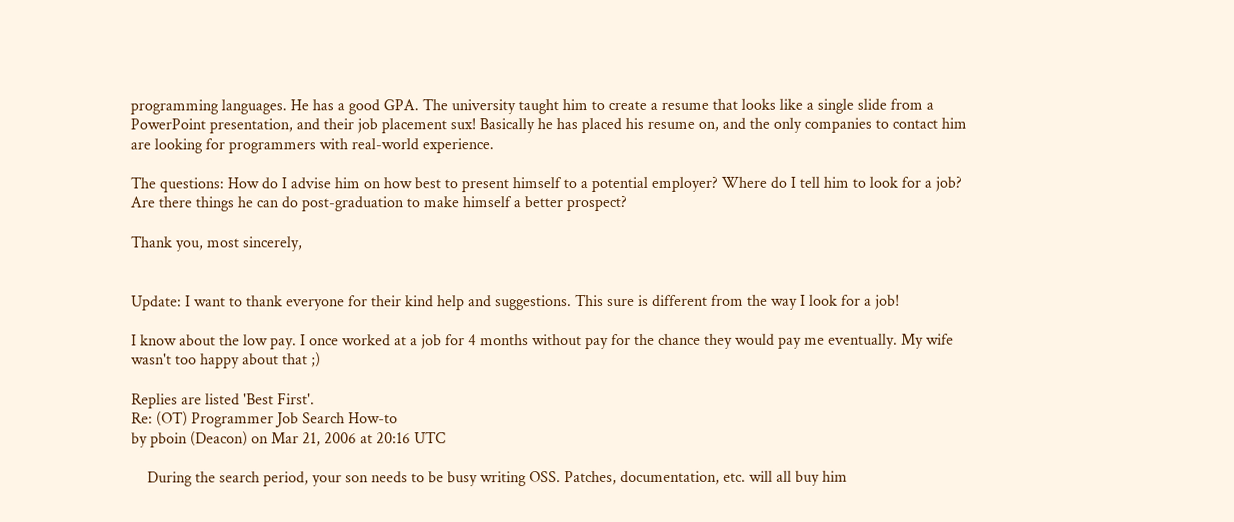programming languages. He has a good GPA. The university taught him to create a resume that looks like a single slide from a PowerPoint presentation, and their job placement sux! Basically he has placed his resume on, and the only companies to contact him are looking for programmers with real-world experience.

The questions: How do I advise him on how best to present himself to a potential employer? Where do I tell him to look for a job? Are there things he can do post-graduation to make himself a better prospect?

Thank you, most sincerely,


Update: I want to thank everyone for their kind help and suggestions. This sure is different from the way I look for a job!

I know about the low pay. I once worked at a job for 4 months without pay for the chance they would pay me eventually. My wife wasn't too happy about that ;)

Replies are listed 'Best First'.
Re: (OT) Programmer Job Search How-to
by pboin (Deacon) on Mar 21, 2006 at 20:16 UTC

    During the search period, your son needs to be busy writing OSS. Patches, documentation, etc. will all buy him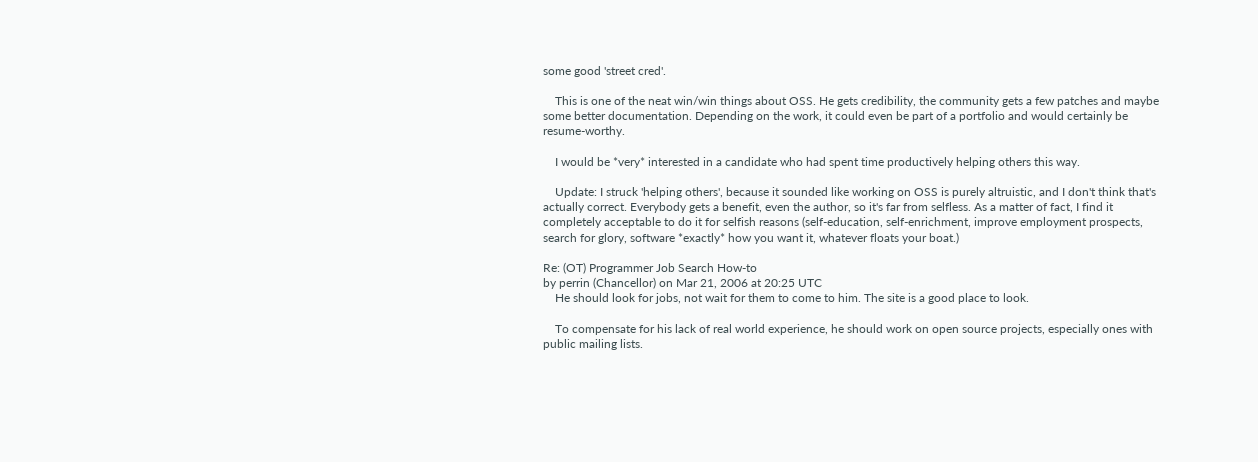some good 'street cred'.

    This is one of the neat win/win things about OSS. He gets credibility, the community gets a few patches and maybe some better documentation. Depending on the work, it could even be part of a portfolio and would certainly be resume-worthy.

    I would be *very* interested in a candidate who had spent time productively helping others this way.

    Update: I struck 'helping others', because it sounded like working on OSS is purely altruistic, and I don't think that's actually correct. Everybody gets a benefit, even the author, so it's far from selfless. As a matter of fact, I find it completely acceptable to do it for selfish reasons (self-education, self-enrichment, improve employment prospects, search for glory, software *exactly* how you want it, whatever floats your boat.)

Re: (OT) Programmer Job Search How-to
by perrin (Chancellor) on Mar 21, 2006 at 20:25 UTC
    He should look for jobs, not wait for them to come to him. The site is a good place to look.

    To compensate for his lack of real world experience, he should work on open source projects, especially ones with public mailing lists.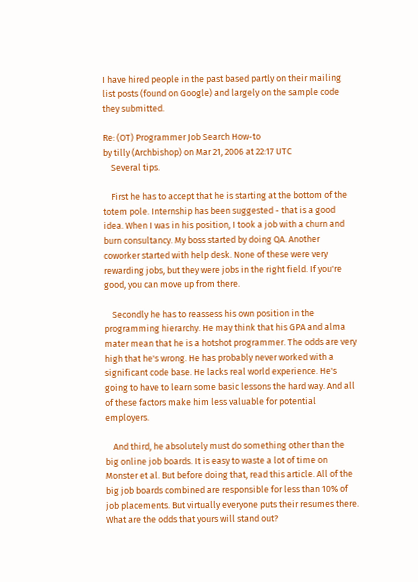I have hired people in the past based partly on their mailing list posts (found on Google) and largely on the sample code they submitted.

Re: (OT) Programmer Job Search How-to
by tilly (Archbishop) on Mar 21, 2006 at 22:17 UTC
    Several tips.

    First he has to accept that he is starting at the bottom of the totem pole. Internship has been suggested - that is a good idea. When I was in his position, I took a job with a churn and burn consultancy. My boss started by doing QA. Another coworker started with help desk. None of these were very rewarding jobs, but they were jobs in the right field. If you're good, you can move up from there.

    Secondly he has to reassess his own position in the programming hierarchy. He may think that his GPA and alma mater mean that he is a hotshot programmer. The odds are very high that he's wrong. He has probably never worked with a significant code base. He lacks real world experience. He's going to have to learn some basic lessons the hard way. And all of these factors make him less valuable for potential employers.

    And third, he absolutely must do something other than the big online job boards. It is easy to waste a lot of time on Monster et al. But before doing that, read this article. All of the big job boards combined are responsible for less than 10% of job placements. But virtually everyone puts their resumes there. What are the odds that yours will stand out?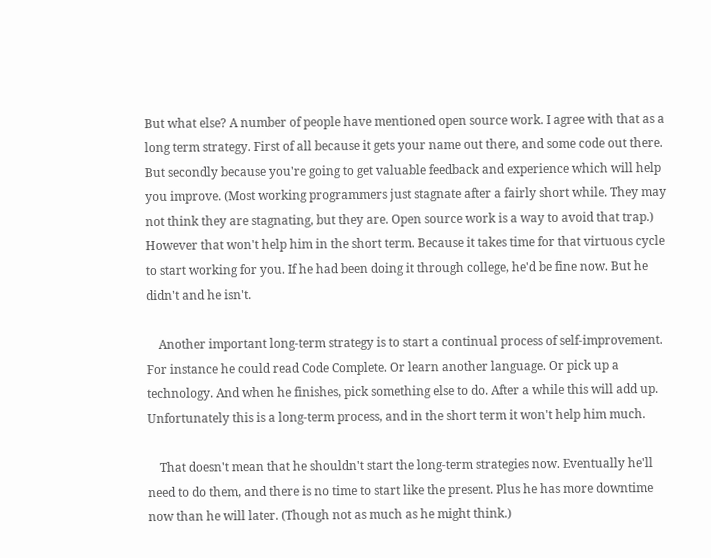But what else? A number of people have mentioned open source work. I agree with that as a long term strategy. First of all because it gets your name out there, and some code out there. But secondly because you're going to get valuable feedback and experience which will help you improve. (Most working programmers just stagnate after a fairly short while. They may not think they are stagnating, but they are. Open source work is a way to avoid that trap.) However that won't help him in the short term. Because it takes time for that virtuous cycle to start working for you. If he had been doing it through college, he'd be fine now. But he didn't and he isn't.

    Another important long-term strategy is to start a continual process of self-improvement. For instance he could read Code Complete. Or learn another language. Or pick up a technology. And when he finishes, pick something else to do. After a while this will add up. Unfortunately this is a long-term process, and in the short term it won't help him much.

    That doesn't mean that he shouldn't start the long-term strategies now. Eventually he'll need to do them, and there is no time to start like the present. Plus he has more downtime now than he will later. (Though not as much as he might think.)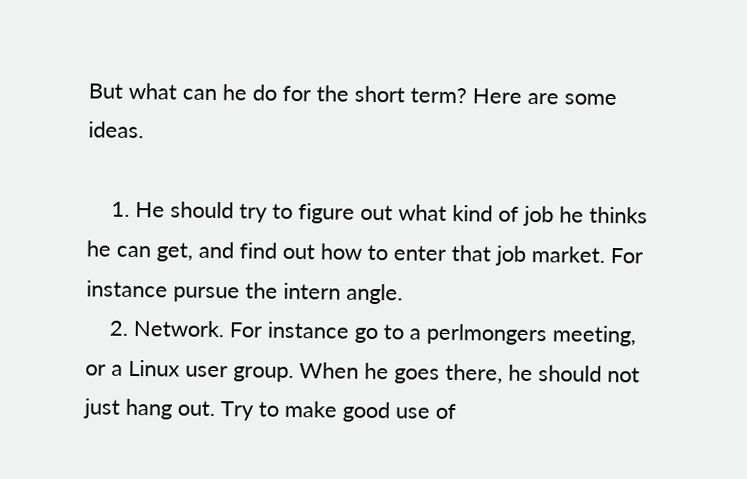But what can he do for the short term? Here are some ideas.

    1. He should try to figure out what kind of job he thinks he can get, and find out how to enter that job market. For instance pursue the intern angle.
    2. Network. For instance go to a perlmongers meeting, or a Linux user group. When he goes there, he should not just hang out. Try to make good use of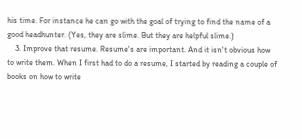his time. For instance he can go with the goal of trying to find the name of a good headhunter. (Yes, they are slime. But they are helpful slime.)
    3. Improve that resume. Resume's are important. And it isn't obvious how to write them. When I first had to do a resume, I started by reading a couple of books on how to write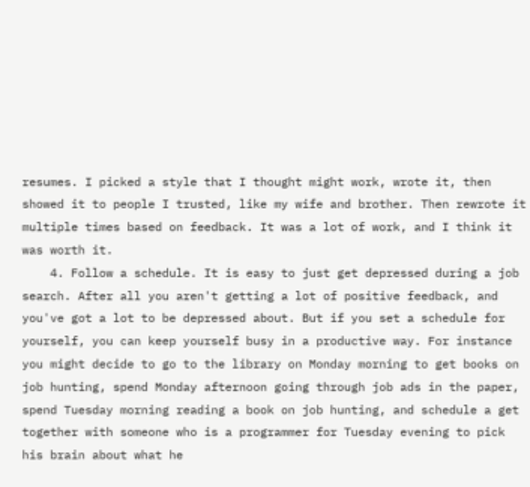resumes. I picked a style that I thought might work, wrote it, then showed it to people I trusted, like my wife and brother. Then rewrote it multiple times based on feedback. It was a lot of work, and I think it was worth it.
    4. Follow a schedule. It is easy to just get depressed during a job search. After all you aren't getting a lot of positive feedback, and you've got a lot to be depressed about. But if you set a schedule for yourself, you can keep yourself busy in a productive way. For instance you might decide to go to the library on Monday morning to get books on job hunting, spend Monday afternoon going through job ads in the paper, spend Tuesday morning reading a book on job hunting, and schedule a get together with someone who is a programmer for Tuesday evening to pick his brain about what he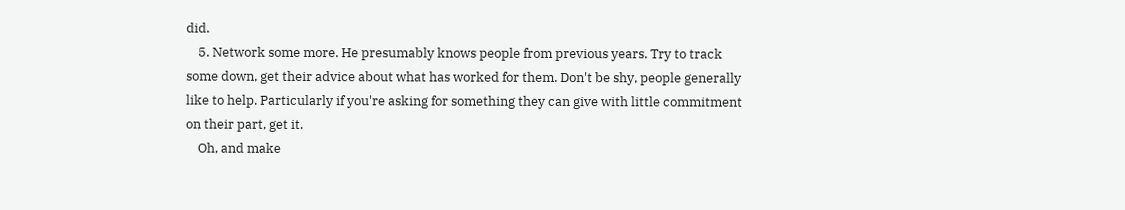did.
    5. Network some more. He presumably knows people from previous years. Try to track some down, get their advice about what has worked for them. Don't be shy, people generally like to help. Particularly if you're asking for something they can give with little commitment on their part, get it.
    Oh, and make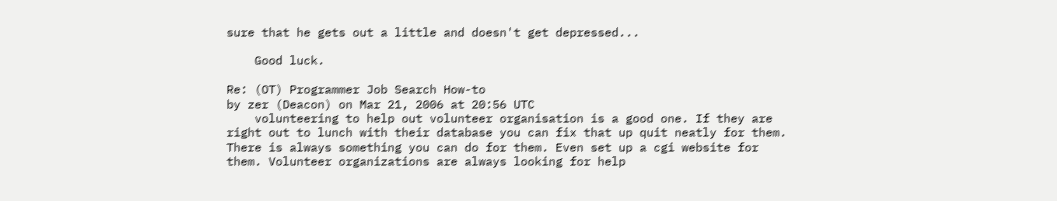sure that he gets out a little and doesn't get depressed...

    Good luck.

Re: (OT) Programmer Job Search How-to
by zer (Deacon) on Mar 21, 2006 at 20:56 UTC
    volunteering to help out volunteer organisation is a good one. If they are right out to lunch with their database you can fix that up quit neatly for them. There is always something you can do for them. Even set up a cgi website for them. Volunteer organizations are always looking for help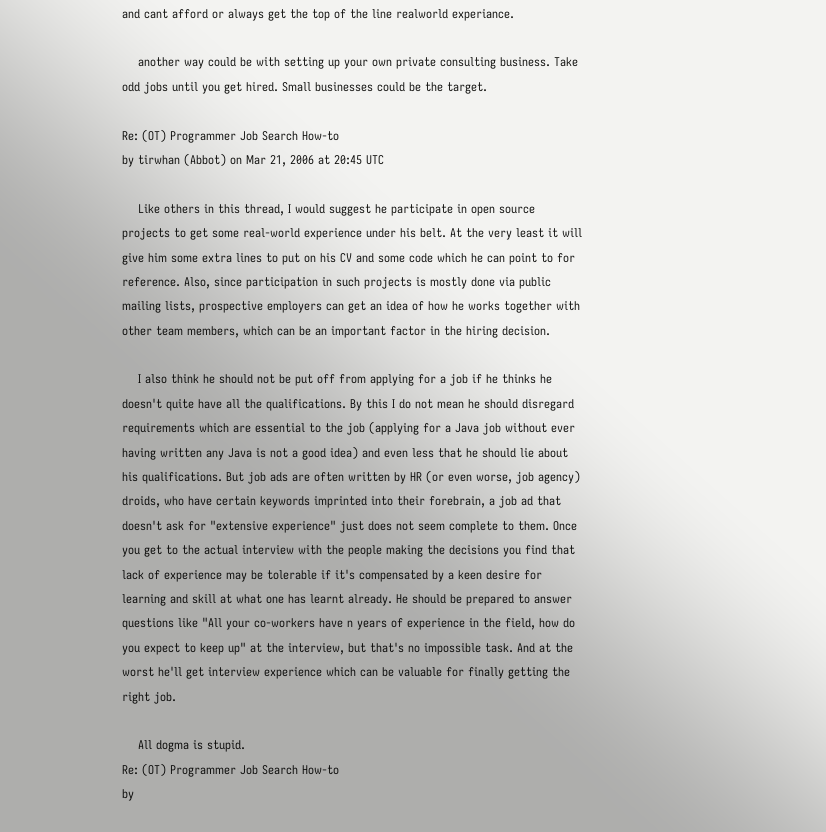and cant afford or always get the top of the line realworld experiance.

    another way could be with setting up your own private consulting business. Take odd jobs until you get hired. Small businesses could be the target.

Re: (OT) Programmer Job Search How-to
by tirwhan (Abbot) on Mar 21, 2006 at 20:45 UTC

    Like others in this thread, I would suggest he participate in open source projects to get some real-world experience under his belt. At the very least it will give him some extra lines to put on his CV and some code which he can point to for reference. Also, since participation in such projects is mostly done via public mailing lists, prospective employers can get an idea of how he works together with other team members, which can be an important factor in the hiring decision.

    I also think he should not be put off from applying for a job if he thinks he doesn't quite have all the qualifications. By this I do not mean he should disregard requirements which are essential to the job (applying for a Java job without ever having written any Java is not a good idea) and even less that he should lie about his qualifications. But job ads are often written by HR (or even worse, job agency) droids, who have certain keywords imprinted into their forebrain, a job ad that doesn't ask for "extensive experience" just does not seem complete to them. Once you get to the actual interview with the people making the decisions you find that lack of experience may be tolerable if it's compensated by a keen desire for learning and skill at what one has learnt already. He should be prepared to answer questions like "All your co-workers have n years of experience in the field, how do you expect to keep up" at the interview, but that's no impossible task. And at the worst he'll get interview experience which can be valuable for finally getting the right job.

    All dogma is stupid.
Re: (OT) Programmer Job Search How-to
by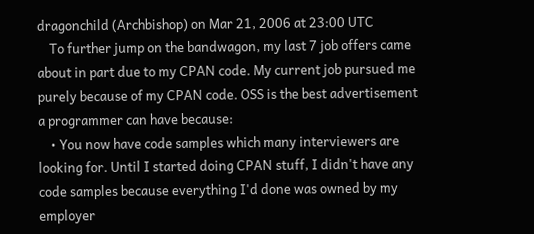dragonchild (Archbishop) on Mar 21, 2006 at 23:00 UTC
    To further jump on the bandwagon, my last 7 job offers came about in part due to my CPAN code. My current job pursued me purely because of my CPAN code. OSS is the best advertisement a programmer can have because:
    • You now have code samples which many interviewers are looking for. Until I started doing CPAN stuff, I didn't have any code samples because everything I'd done was owned by my employer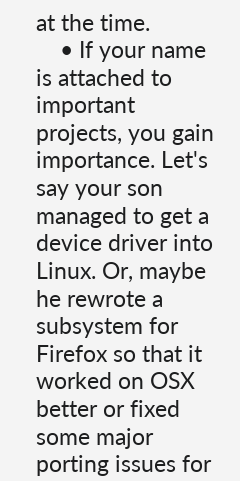at the time.
    • If your name is attached to important projects, you gain importance. Let's say your son managed to get a device driver into Linux. Or, maybe he rewrote a subsystem for Firefox so that it worked on OSX better or fixed some major porting issues for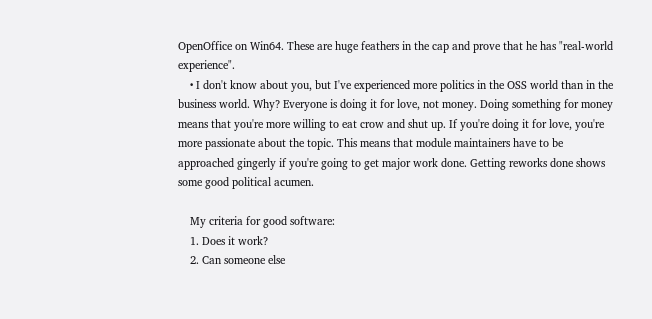OpenOffice on Win64. These are huge feathers in the cap and prove that he has "real-world experience".
    • I don't know about you, but I've experienced more politics in the OSS world than in the business world. Why? Everyone is doing it for love, not money. Doing something for money means that you're more willing to eat crow and shut up. If you're doing it for love, you're more passionate about the topic. This means that module maintainers have to be approached gingerly if you're going to get major work done. Getting reworks done shows some good political acumen.

    My criteria for good software:
    1. Does it work?
    2. Can someone else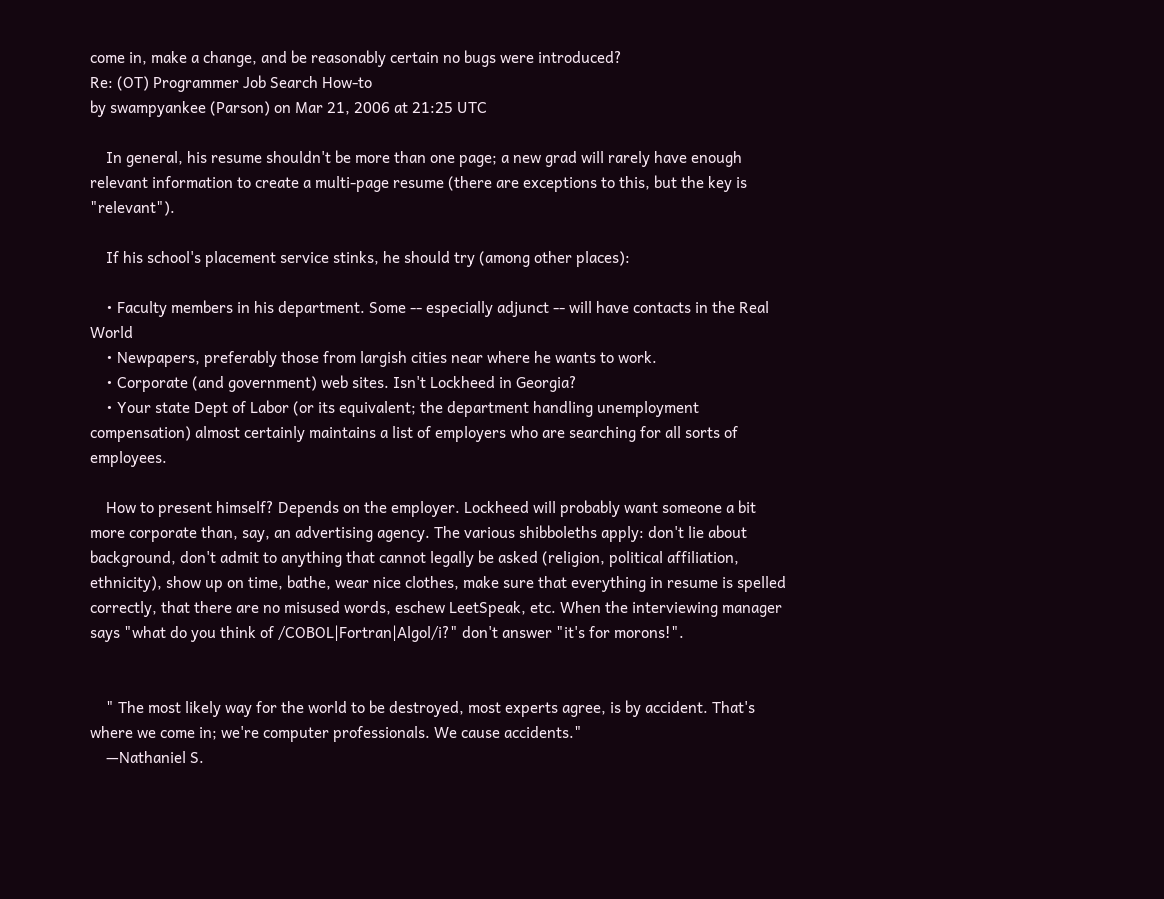come in, make a change, and be reasonably certain no bugs were introduced?
Re: (OT) Programmer Job Search How-to
by swampyankee (Parson) on Mar 21, 2006 at 21:25 UTC

    In general, his resume shouldn't be more than one page; a new grad will rarely have enough relevant information to create a multi-page resume (there are exceptions to this, but the key is "relevant").

    If his school's placement service stinks, he should try (among other places):

    • Faculty members in his department. Some -- especially adjunct -- will have contacts in the Real World
    • Newpapers, preferably those from largish cities near where he wants to work.
    • Corporate (and government) web sites. Isn't Lockheed in Georgia?
    • Your state Dept of Labor (or its equivalent; the department handling unemployment compensation) almost certainly maintains a list of employers who are searching for all sorts of employees.

    How to present himself? Depends on the employer. Lockheed will probably want someone a bit more corporate than, say, an advertising agency. The various shibboleths apply: don't lie about background, don't admit to anything that cannot legally be asked (religion, political affiliation, ethnicity), show up on time, bathe, wear nice clothes, make sure that everything in resume is spelled correctly, that there are no misused words, eschew LeetSpeak, etc. When the interviewing manager says "what do you think of /COBOL|Fortran|Algol/i?" don't answer "it's for morons!".


    " The most likely way for the world to be destroyed, most experts agree, is by accident. That's where we come in; we're computer professionals. We cause accidents."
    —Nathaniel S.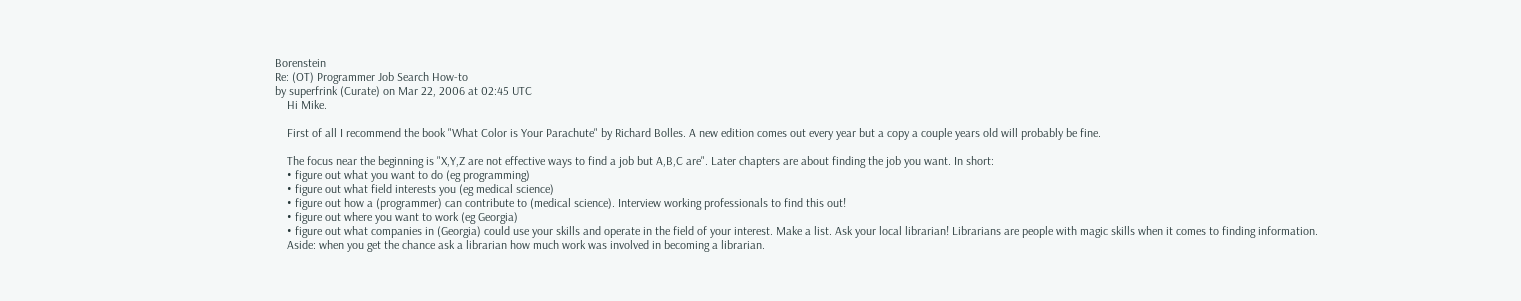Borenstein
Re: (OT) Programmer Job Search How-to
by superfrink (Curate) on Mar 22, 2006 at 02:45 UTC
    Hi Mike.

    First of all I recommend the book "What Color is Your Parachute" by Richard Bolles. A new edition comes out every year but a copy a couple years old will probably be fine.

    The focus near the beginning is "X,Y,Z are not effective ways to find a job but A,B,C are". Later chapters are about finding the job you want. In short:
    • figure out what you want to do (eg programming)
    • figure out what field interests you (eg medical science)
    • figure out how a (programmer) can contribute to (medical science). Interview working professionals to find this out!
    • figure out where you want to work (eg Georgia)
    • figure out what companies in (Georgia) could use your skills and operate in the field of your interest. Make a list. Ask your local librarian! Librarians are people with magic skills when it comes to finding information.
    Aside: when you get the chance ask a librarian how much work was involved in becoming a librarian.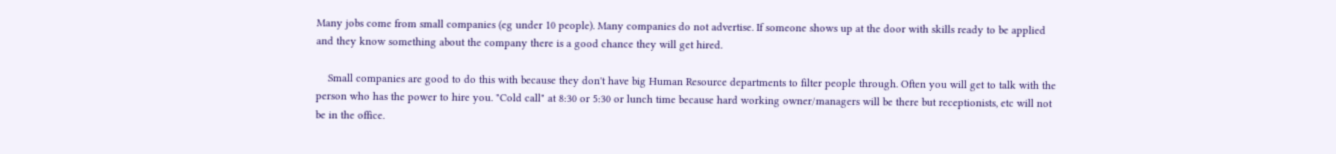Many jobs come from small companies (eg under 10 people). Many companies do not advertise. If someone shows up at the door with skills ready to be applied and they know something about the company there is a good chance they will get hired.

    Small companies are good to do this with because they don't have big Human Resource departments to filter people through. Often you will get to talk with the person who has the power to hire you. "Cold call" at 8:30 or 5:30 or lunch time because hard working owner/managers will be there but receptionists, etc will not be in the office.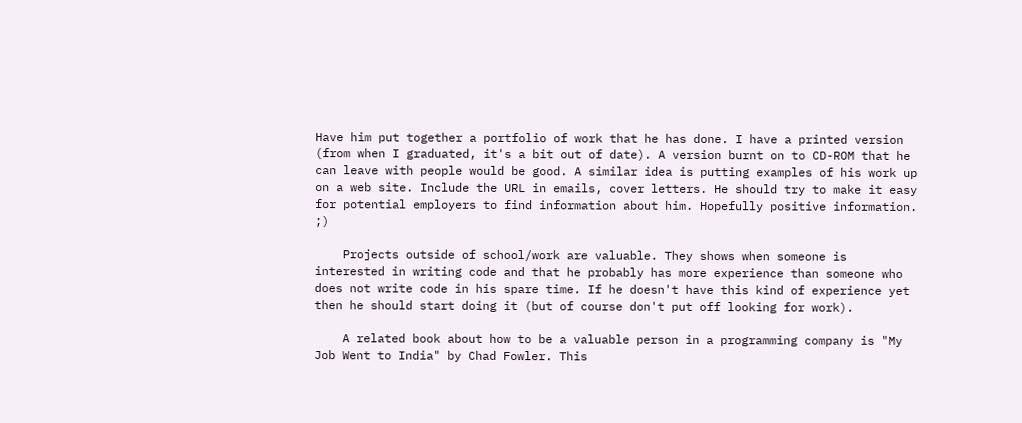Have him put together a portfolio of work that he has done. I have a printed version (from when I graduated, it's a bit out of date). A version burnt on to CD-ROM that he can leave with people would be good. A similar idea is putting examples of his work up on a web site. Include the URL in emails, cover letters. He should try to make it easy for potential employers to find information about him. Hopefully positive information. ;)

    Projects outside of school/work are valuable. They shows when someone is interested in writing code and that he probably has more experience than someone who does not write code in his spare time. If he doesn't have this kind of experience yet then he should start doing it (but of course don't put off looking for work).

    A related book about how to be a valuable person in a programming company is "My Job Went to India" by Chad Fowler. This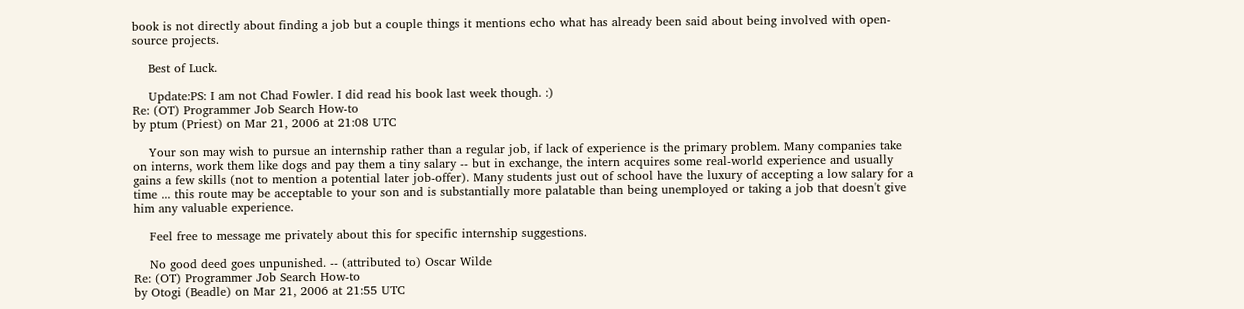book is not directly about finding a job but a couple things it mentions echo what has already been said about being involved with open-source projects.

    Best of Luck.

    Update:PS: I am not Chad Fowler. I did read his book last week though. :)
Re: (OT) Programmer Job Search How-to
by ptum (Priest) on Mar 21, 2006 at 21:08 UTC

    Your son may wish to pursue an internship rather than a regular job, if lack of experience is the primary problem. Many companies take on interns, work them like dogs and pay them a tiny salary -- but in exchange, the intern acquires some real-world experience and usually gains a few skills (not to mention a potential later job-offer). Many students just out of school have the luxury of accepting a low salary for a time ... this route may be acceptable to your son and is substantially more palatable than being unemployed or taking a job that doesn't give him any valuable experience.

    Feel free to message me privately about this for specific internship suggestions.

    No good deed goes unpunished. -- (attributed to) Oscar Wilde
Re: (OT) Programmer Job Search How-to
by Otogi (Beadle) on Mar 21, 2006 at 21:55 UTC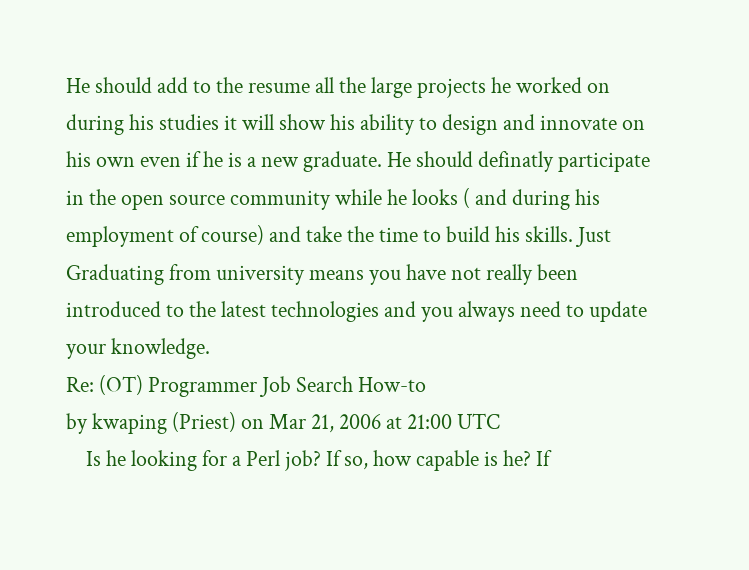He should add to the resume all the large projects he worked on during his studies it will show his ability to design and innovate on his own even if he is a new graduate. He should definatly participate in the open source community while he looks ( and during his employment of course) and take the time to build his skills. Just Graduating from university means you have not really been introduced to the latest technologies and you always need to update your knowledge.
Re: (OT) Programmer Job Search How-to
by kwaping (Priest) on Mar 21, 2006 at 21:00 UTC
    Is he looking for a Perl job? If so, how capable is he? If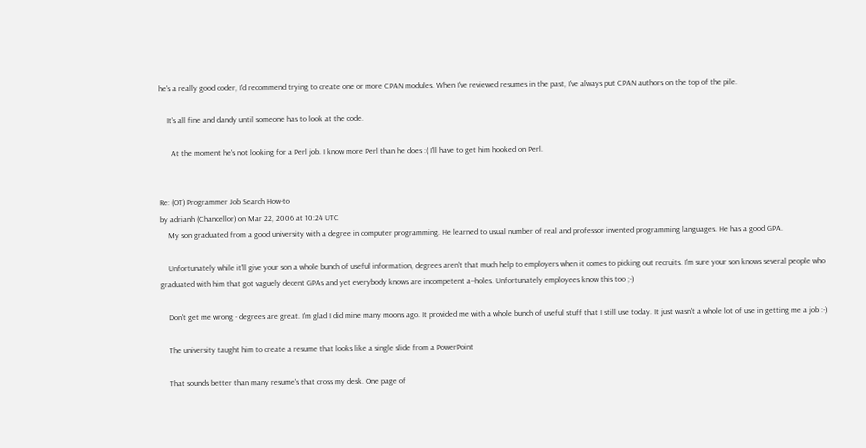he's a really good coder, I'd recommend trying to create one or more CPAN modules. When I've reviewed resumes in the past, I've always put CPAN authors on the top of the pile.

    It's all fine and dandy until someone has to look at the code.

      At the moment he's not looking for a Perl job. I know more Perl than he does :( I'll have to get him hooked on Perl.


Re: (OT) Programmer Job Search How-to
by adrianh (Chancellor) on Mar 22, 2006 at 10:24 UTC
    My son graduated from a good university with a degree in computer programming. He learned to usual number of real and professor invented programming languages. He has a good GPA.

    Unfortunately while it'll give your son a whole bunch of useful information, degrees aren't that much help to employers when it comes to picking out recruits. I'm sure your son knows several people who graduated with him that got vaguely decent GPAs and yet everybody knows are incompetent a--holes. Unfortunately employees know this too ;-)

    Don't get me wrong - degrees are great. I'm glad I did mine many moons ago. It provided me with a whole bunch of useful stuff that I still use today. It just wasn't a whole lot of use in getting me a job :-)

    The university taught him to create a resume that looks like a single slide from a PowerPoint

    That sounds better than many resume's that cross my desk. One page of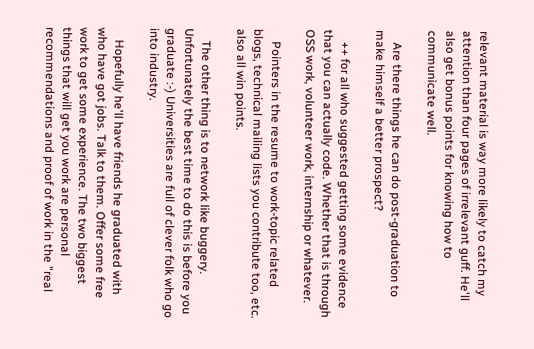relevant material is way more likely to catch my attention than four pages of irrelevant guff. He'll also get bonus points for knowing how to communicate well.

    Are there things he can do post-graduation to make himself a better prospect?

    ++ for all who suggested getting some evidence that you can actually code. Whether that is through OSS work, volunteer work, internship or whatever.

    Pointers in the resume to work-topic related blogs, technical mailing lists you contribute too, etc. also all win points.

    The other thing is to network like buggery. Unfortunately the best time to do this is before you graduate :-) Universities are full of clever folk who go into industry.

    Hopefully he'll have friends he graduated with who have got jobs. Talk to them. Offer some free work to get some experience. The two biggest things that will get you work are personal recommendations and proof of work in the "real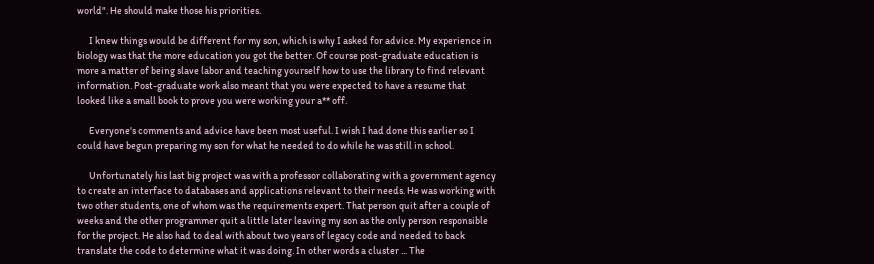world". He should make those his priorities.

      I knew things would be different for my son, which is why I asked for advice. My experience in biology was that the more education you got the better. Of course post-graduate education is more a matter of being slave labor and teaching yourself how to use the library to find relevant information. Post-graduate work also meant that you were expected to have a resume that looked like a small book to prove you were working your a** off.

      Everyone's comments and advice have been most useful. I wish I had done this earlier so I could have begun preparing my son for what he needed to do while he was still in school.

      Unfortunately his last big project was with a professor collaborating with a government agency to create an interface to databases and applications relevant to their needs. He was working with two other students, one of whom was the requirements expert. That person quit after a couple of weeks and the other programmer quit a little later leaving my son as the only person responsible for the project. He also had to deal with about two years of legacy code and needed to back translate the code to determine what it was doing. In other words a cluster ... The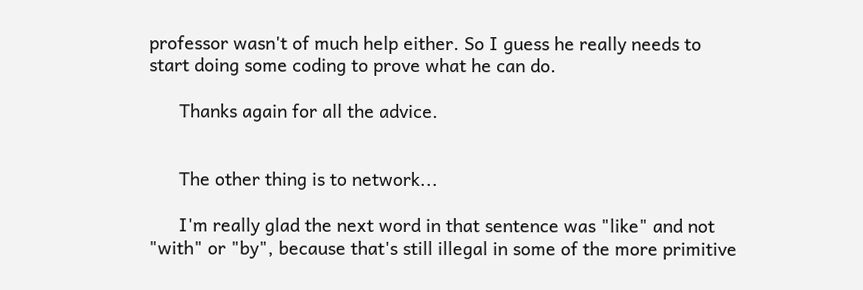professor wasn't of much help either. So I guess he really needs to start doing some coding to prove what he can do.

      Thanks again for all the advice.


      The other thing is to network...

      I'm really glad the next word in that sentence was "like" and not "with" or "by", because that's still illegal in some of the more primitive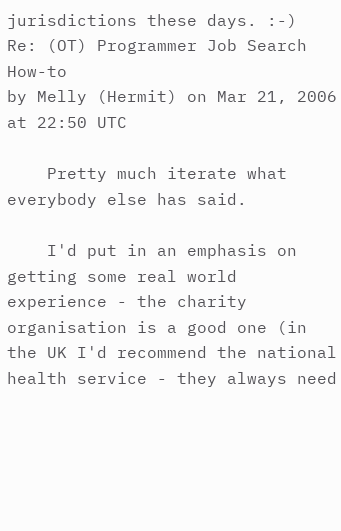jurisdictions these days. :-)
Re: (OT) Programmer Job Search How-to
by Melly (Hermit) on Mar 21, 2006 at 22:50 UTC

    Pretty much iterate what everybody else has said.

    I'd put in an emphasis on getting some real world experience - the charity organisation is a good one (in the UK I'd recommend the national health service - they always need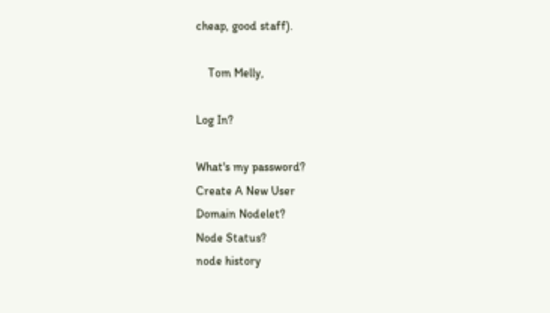cheap, good staff).

    Tom Melly,

Log In?

What's my password?
Create A New User
Domain Nodelet?
Node Status?
node history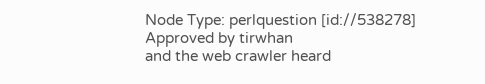Node Type: perlquestion [id://538278]
Approved by tirwhan
and the web crawler heard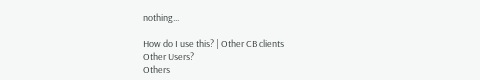nothing...

How do I use this? | Other CB clients
Other Users?
Others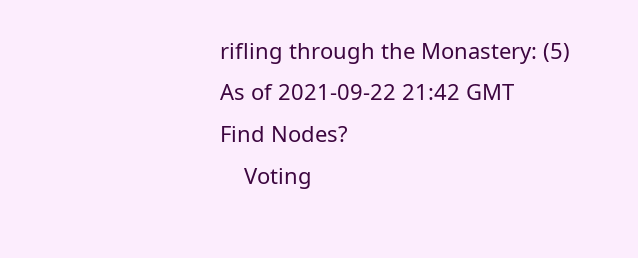rifling through the Monastery: (5)
As of 2021-09-22 21:42 GMT
Find Nodes?
    Voting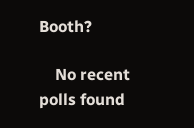Booth?

    No recent polls found